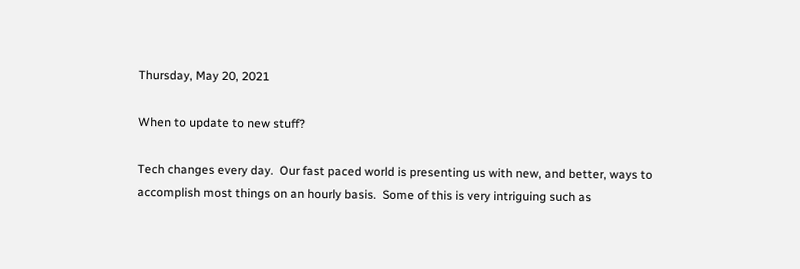Thursday, May 20, 2021

When to update to new stuff?

Tech changes every day.  Our fast paced world is presenting us with new, and better, ways to accomplish most things on an hourly basis.  Some of this is very intriguing such as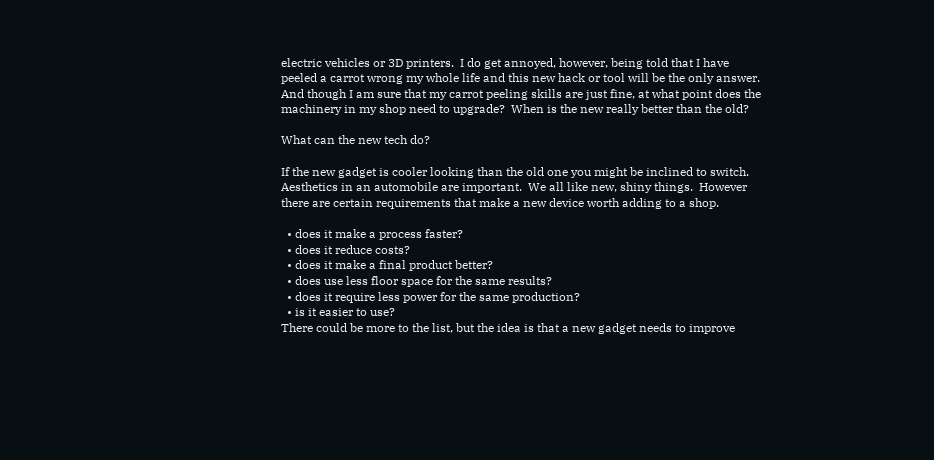electric vehicles or 3D printers.  I do get annoyed, however, being told that I have peeled a carrot wrong my whole life and this new hack or tool will be the only answer.  And though I am sure that my carrot peeling skills are just fine, at what point does the machinery in my shop need to upgrade?  When is the new really better than the old?

What can the new tech do?

If the new gadget is cooler looking than the old one you might be inclined to switch.  Aesthetics in an automobile are important.  We all like new, shiny things.  However there are certain requirements that make a new device worth adding to a shop.

  • does it make a process faster?
  • does it reduce costs?
  • does it make a final product better?
  • does use less floor space for the same results?
  • does it require less power for the same production?
  • is it easier to use?
There could be more to the list, but the idea is that a new gadget needs to improve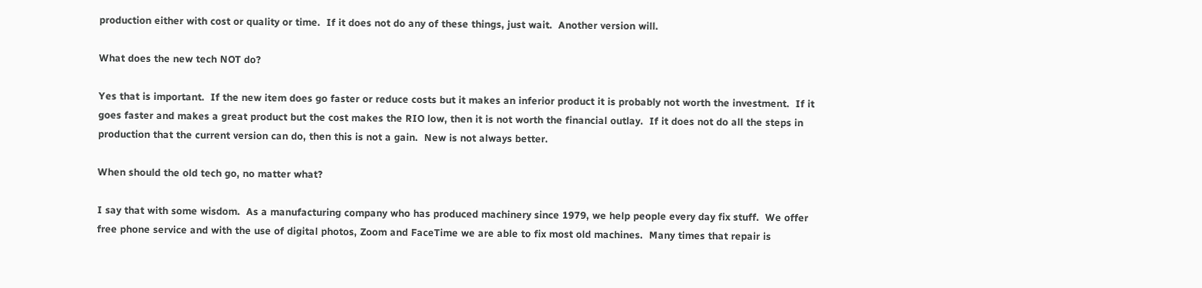production either with cost or quality or time.  If it does not do any of these things, just wait.  Another version will.

What does the new tech NOT do?

Yes that is important.  If the new item does go faster or reduce costs but it makes an inferior product it is probably not worth the investment.  If it goes faster and makes a great product but the cost makes the RIO low, then it is not worth the financial outlay.  If it does not do all the steps in production that the current version can do, then this is not a gain.  New is not always better.

When should the old tech go, no matter what?

I say that with some wisdom.  As a manufacturing company who has produced machinery since 1979, we help people every day fix stuff.  We offer free phone service and with the use of digital photos, Zoom and FaceTime we are able to fix most old machines.  Many times that repair is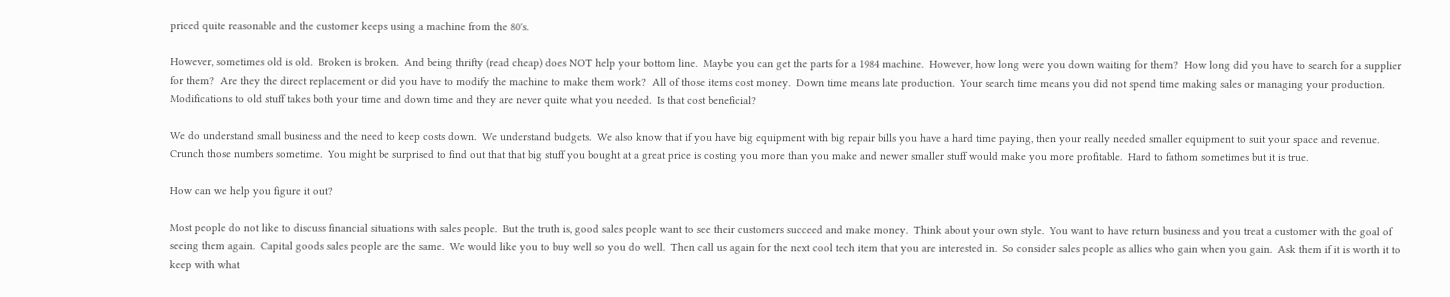priced quite reasonable and the customer keeps using a machine from the 80's.

However, sometimes old is old.  Broken is broken.  And being thrifty (read cheap) does NOT help your bottom line.  Maybe you can get the parts for a 1984 machine.  However, how long were you down waiting for them?  How long did you have to search for a supplier for them?  Are they the direct replacement or did you have to modify the machine to make them work?  All of those items cost money.  Down time means late production.  Your search time means you did not spend time making sales or managing your production.  Modifications to old stuff takes both your time and down time and they are never quite what you needed.  Is that cost beneficial?

We do understand small business and the need to keep costs down.  We understand budgets.  We also know that if you have big equipment with big repair bills you have a hard time paying, then your really needed smaller equipment to suit your space and revenue.  Crunch those numbers sometime.  You might be surprised to find out that that big stuff you bought at a great price is costing you more than you make and newer smaller stuff would make you more profitable.  Hard to fathom sometimes but it is true.

How can we help you figure it out?

Most people do not like to discuss financial situations with sales people.  But the truth is, good sales people want to see their customers succeed and make money.  Think about your own style.  You want to have return business and you treat a customer with the goal of seeing them again.  Capital goods sales people are the same.  We would like you to buy well so you do well.  Then call us again for the next cool tech item that you are interested in.  So consider sales people as allies who gain when you gain.  Ask them if it is worth it to keep with what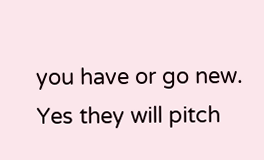you have or go new.  Yes they will pitch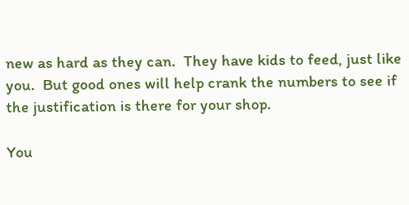new as hard as they can.  They have kids to feed, just like you.  But good ones will help crank the numbers to see if the justification is there for your shop.

You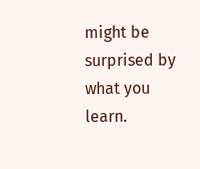might be surprised by what you learn.